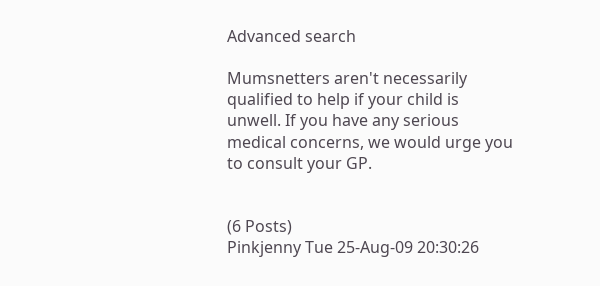Advanced search

Mumsnetters aren't necessarily qualified to help if your child is unwell. If you have any serious medical concerns, we would urge you to consult your GP.


(6 Posts)
Pinkjenny Tue 25-Aug-09 20:30:26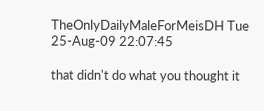TheOnlyDailyMaleForMeisDH Tue 25-Aug-09 22:07:45

that didn't do what you thought it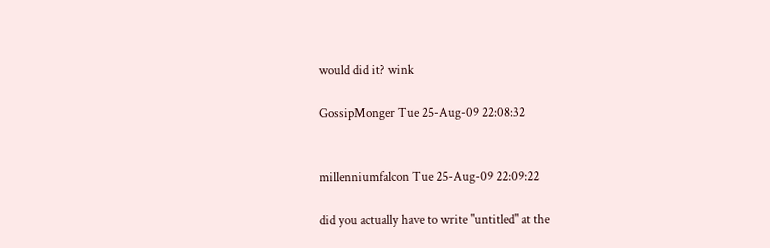would did it? wink

GossipMonger Tue 25-Aug-09 22:08:32


millenniumfalcon Tue 25-Aug-09 22:09:22

did you actually have to write "untitled" at the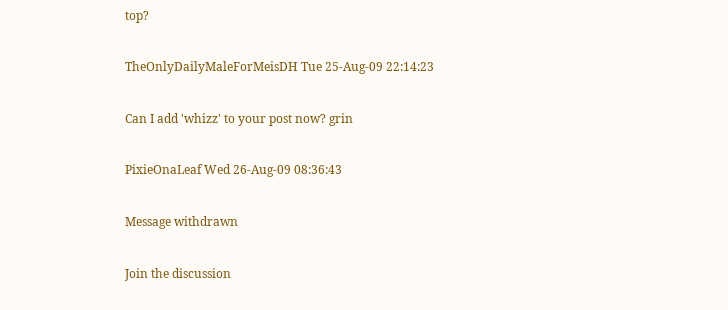top?

TheOnlyDailyMaleForMeisDH Tue 25-Aug-09 22:14:23

Can I add 'whizz' to your post now? grin

PixieOnaLeaf Wed 26-Aug-09 08:36:43

Message withdrawn

Join the discussion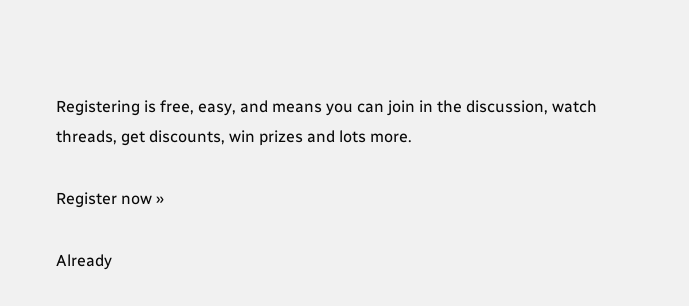Registering is free, easy, and means you can join in the discussion, watch threads, get discounts, win prizes and lots more.

Register now »

Already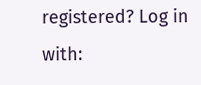registered? Log in with: